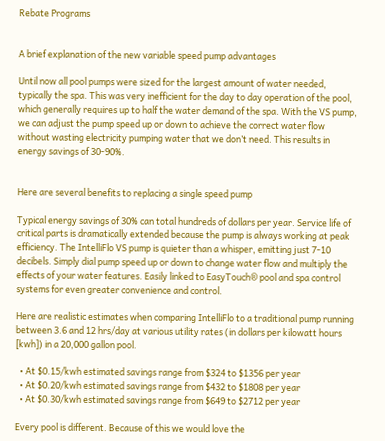Rebate Programs


A brief explanation of the new variable speed pump advantages

Until now all pool pumps were sized for the largest amount of water needed, typically the spa. This was very inefficient for the day to day operation of the pool, which generally requires up to half the water demand of the spa. With the VS pump, we can adjust the pump speed up or down to achieve the correct water flow without wasting electricity pumping water that we don’t need. This results in energy savings of 30-90%.


Here are several benefits to replacing a single speed pump

Typical energy savings of 30% can total hundreds of dollars per year. Service life of critical parts is dramatically extended because the pump is always working at peak efficiency. The IntelliFlo VS pump is quieter than a whisper, emitting just 7-10 decibels. Simply dial pump speed up or down to change water flow and multiply the effects of your water features. Easily linked to EasyTouch® pool and spa control systems for even greater convenience and control.

Here are realistic estimates when comparing IntelliFlo to a traditional pump running between 3.6 and 12 hrs/day at various utility rates (in dollars per kilowatt hours [kwh]) in a 20,000 gallon pool.

  • At $0.15/kwh estimated savings range from $324 to $1356 per year
  • At $0.20/kwh estimated savings range from $432 to $1808 per year
  • At $0.30/kwh estimated savings range from $649 to $2712 per year

Every pool is different. Because of this we would love the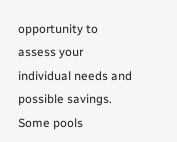opportunity to assess your individual needs and possible savings. Some pools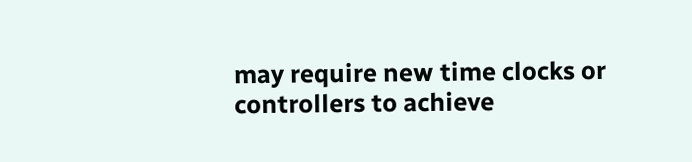may require new time clocks or controllers to achieve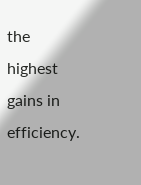the highest gains in efficiency.